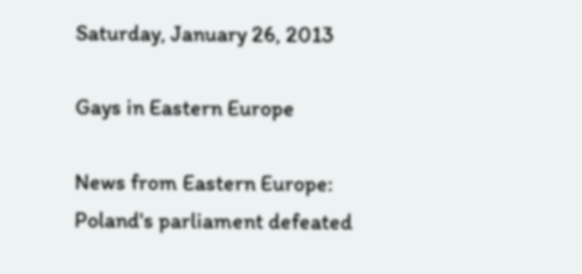Saturday, January 26, 2013

Gays in Eastern Europe

News from Eastern Europe:
Poland's parliament defeated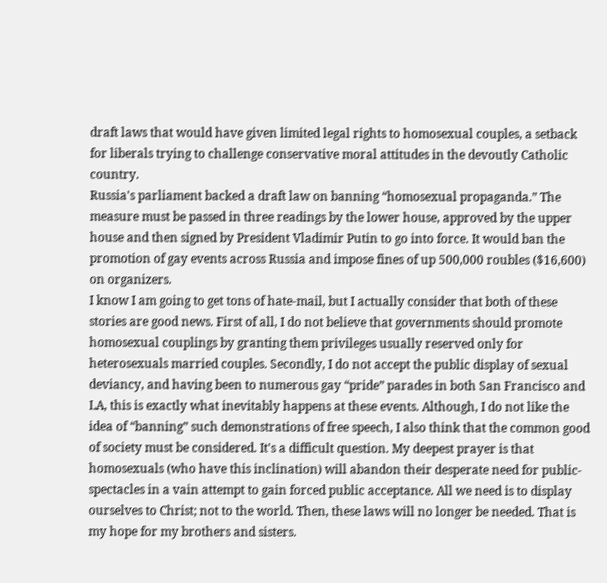draft laws that would have given limited legal rights to homosexual couples, a setback for liberals trying to challenge conservative moral attitudes in the devoutly Catholic country.
Russia's parliament backed a draft law on banning “homosexual propaganda.” The measure must be passed in three readings by the lower house, approved by the upper house and then signed by President Vladimir Putin to go into force. It would ban the promotion of gay events across Russia and impose fines of up 500,000 roubles ($16,600) on organizers.
I know I am going to get tons of hate-mail, but I actually consider that both of these stories are good news. First of all, I do not believe that governments should promote homosexual couplings by granting them privileges usually reserved only for heterosexuals married couples. Secondly, I do not accept the public display of sexual deviancy, and having been to numerous gay “pride” parades in both San Francisco and LA, this is exactly what inevitably happens at these events. Although, I do not like the idea of “banning” such demonstrations of free speech, I also think that the common good of society must be considered. It's a difficult question. My deepest prayer is that homosexuals (who have this inclination) will abandon their desperate need for public-spectacles in a vain attempt to gain forced public acceptance. All we need is to display ourselves to Christ; not to the world. Then, these laws will no longer be needed. That is my hope for my brothers and sisters.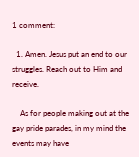1 comment:

  1. Amen. Jesus put an end to our struggles. Reach out to Him and receive.

    As for people making out at the gay pride parades, in my mind the events may have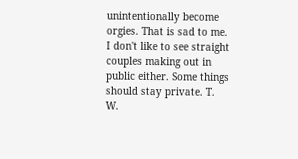unintentionally become orgies. That is sad to me. I don't like to see straight couples making out in public either. Some things should stay private. T. W.